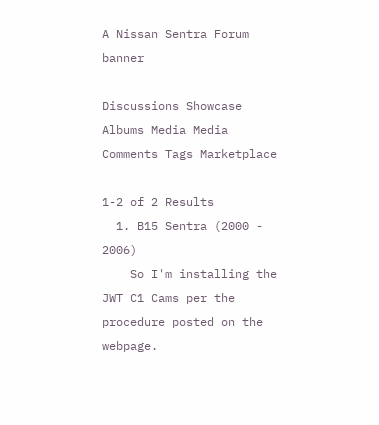A Nissan Sentra Forum banner

Discussions Showcase Albums Media Media Comments Tags Marketplace

1-2 of 2 Results
  1. B15 Sentra (2000 - 2006)
    So I'm installing the JWT C1 Cams per the procedure posted on the webpage.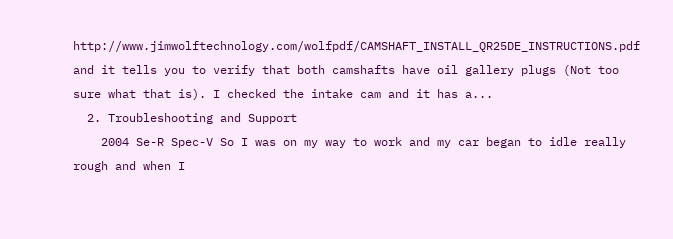http://www.jimwolftechnology.com/wolfpdf/CAMSHAFT_INSTALL_QR25DE_INSTRUCTIONS.pdf and it tells you to verify that both camshafts have oil gallery plugs (Not too sure what that is). I checked the intake cam and it has a...
  2. Troubleshooting and Support
    2004 Se-R Spec-V So I was on my way to work and my car began to idle really rough and when I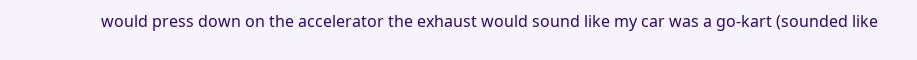would press down on the accelerator the exhaust would sound like my car was a go-kart (sounded like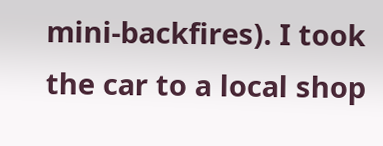mini-backfires). I took the car to a local shop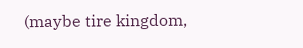(maybe tire kingdom,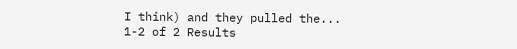I think) and they pulled the...
1-2 of 2 Results